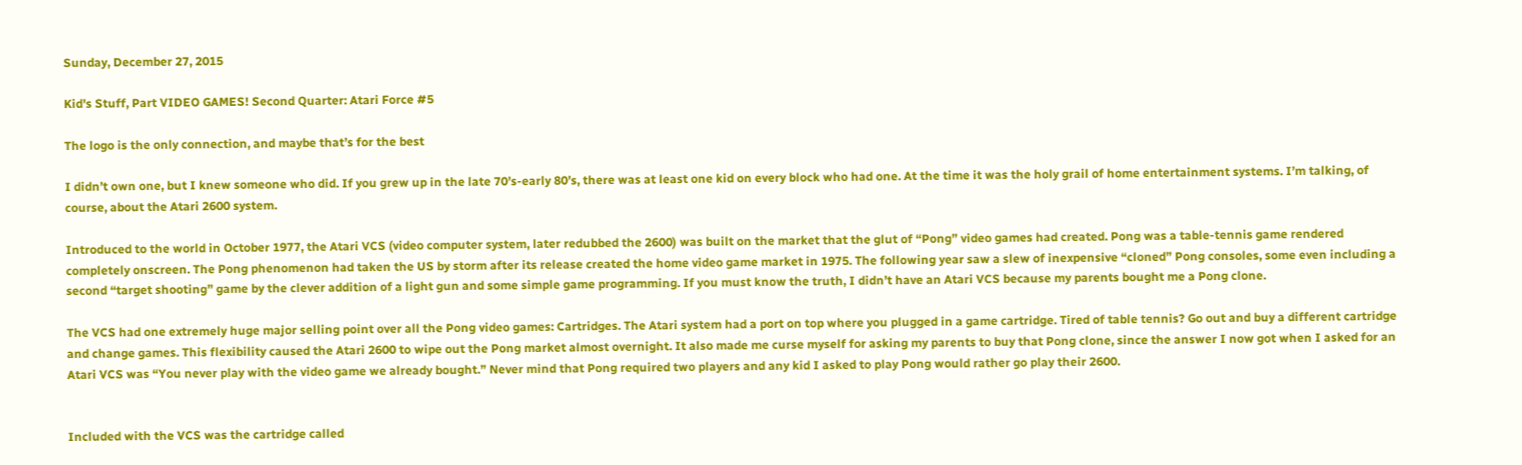Sunday, December 27, 2015

Kid's Stuff, Part VIDEO GAMES! Second Quarter: Atari Force #5

The logo is the only connection, and maybe that’s for the best

I didn’t own one, but I knew someone who did. If you grew up in the late 70’s-early 80’s, there was at least one kid on every block who had one. At the time it was the holy grail of home entertainment systems. I’m talking, of course, about the Atari 2600 system.

Introduced to the world in October 1977, the Atari VCS (video computer system, later redubbed the 2600) was built on the market that the glut of “Pong” video games had created. Pong was a table-tennis game rendered completely onscreen. The Pong phenomenon had taken the US by storm after its release created the home video game market in 1975. The following year saw a slew of inexpensive “cloned” Pong consoles, some even including a second “target shooting” game by the clever addition of a light gun and some simple game programming. If you must know the truth, I didn’t have an Atari VCS because my parents bought me a Pong clone.

The VCS had one extremely huge major selling point over all the Pong video games: Cartridges. The Atari system had a port on top where you plugged in a game cartridge. Tired of table tennis? Go out and buy a different cartridge and change games. This flexibility caused the Atari 2600 to wipe out the Pong market almost overnight. It also made me curse myself for asking my parents to buy that Pong clone, since the answer I now got when I asked for an Atari VCS was “You never play with the video game we already bought.” Never mind that Pong required two players and any kid I asked to play Pong would rather go play their 2600.


Included with the VCS was the cartridge called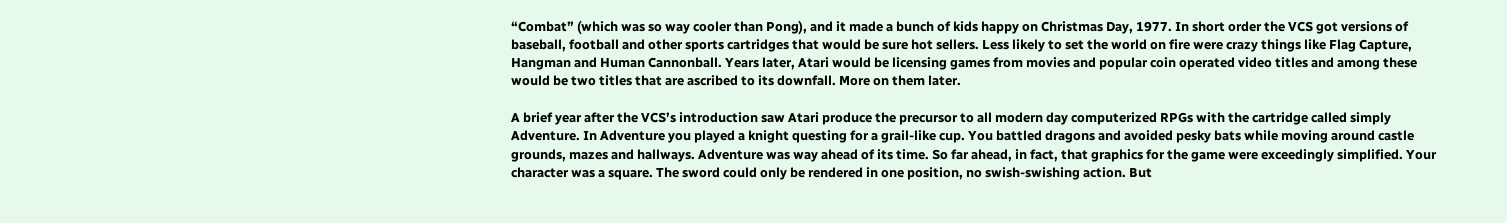“Combat” (which was so way cooler than Pong), and it made a bunch of kids happy on Christmas Day, 1977. In short order the VCS got versions of baseball, football and other sports cartridges that would be sure hot sellers. Less likely to set the world on fire were crazy things like Flag Capture, Hangman and Human Cannonball. Years later, Atari would be licensing games from movies and popular coin operated video titles and among these would be two titles that are ascribed to its downfall. More on them later.

A brief year after the VCS’s introduction saw Atari produce the precursor to all modern day computerized RPGs with the cartridge called simply Adventure. In Adventure you played a knight questing for a grail-like cup. You battled dragons and avoided pesky bats while moving around castle grounds, mazes and hallways. Adventure was way ahead of its time. So far ahead, in fact, that graphics for the game were exceedingly simplified. Your character was a square. The sword could only be rendered in one position, no swish-swishing action. But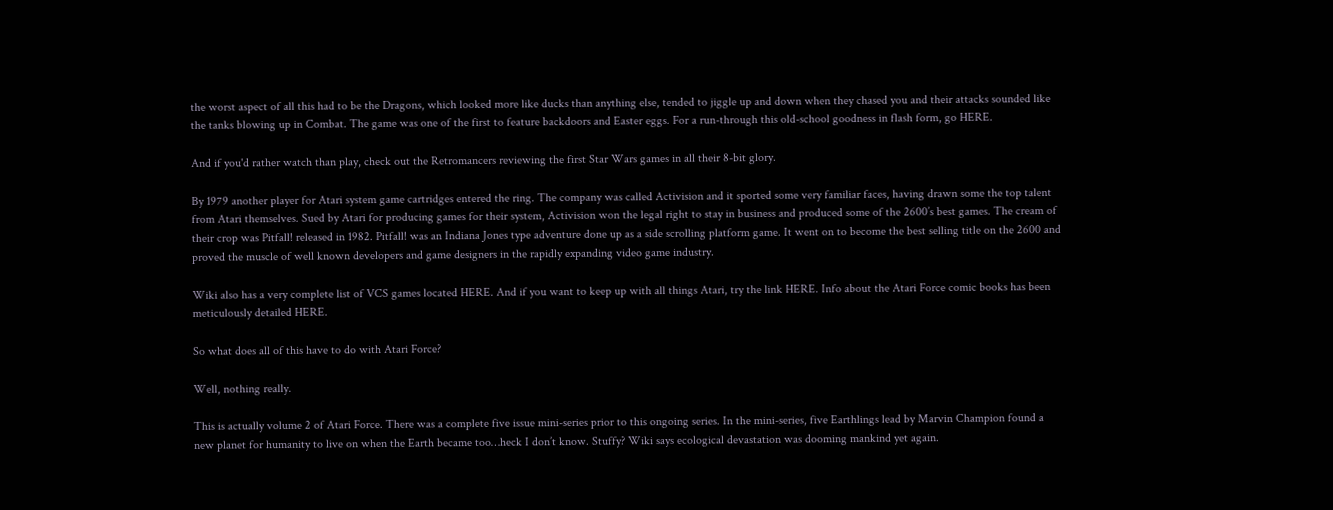the worst aspect of all this had to be the Dragons, which looked more like ducks than anything else, tended to jiggle up and down when they chased you and their attacks sounded like the tanks blowing up in Combat. The game was one of the first to feature backdoors and Easter eggs. For a run-through this old-school goodness in flash form, go HERE.

And if you'd rather watch than play, check out the Retromancers reviewing the first Star Wars games in all their 8-bit glory.

By 1979 another player for Atari system game cartridges entered the ring. The company was called Activision and it sported some very familiar faces, having drawn some the top talent from Atari themselves. Sued by Atari for producing games for their system, Activision won the legal right to stay in business and produced some of the 2600’s best games. The cream of their crop was Pitfall! released in 1982. Pitfall! was an Indiana Jones type adventure done up as a side scrolling platform game. It went on to become the best selling title on the 2600 and proved the muscle of well known developers and game designers in the rapidly expanding video game industry.

Wiki also has a very complete list of VCS games located HERE. And if you want to keep up with all things Atari, try the link HERE. Info about the Atari Force comic books has been meticulously detailed HERE.

So what does all of this have to do with Atari Force?

Well, nothing really.

This is actually volume 2 of Atari Force. There was a complete five issue mini-series prior to this ongoing series. In the mini-series, five Earthlings lead by Marvin Champion found a new planet for humanity to live on when the Earth became too…heck I don’t know. Stuffy? Wiki says ecological devastation was dooming mankind yet again.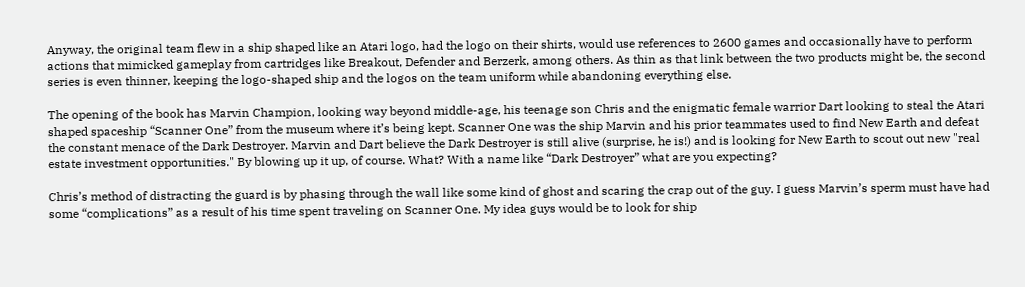Anyway, the original team flew in a ship shaped like an Atari logo, had the logo on their shirts, would use references to 2600 games and occasionally have to perform actions that mimicked gameplay from cartridges like Breakout, Defender and Berzerk, among others. As thin as that link between the two products might be, the second series is even thinner, keeping the logo-shaped ship and the logos on the team uniform while abandoning everything else.

The opening of the book has Marvin Champion, looking way beyond middle-age, his teenage son Chris and the enigmatic female warrior Dart looking to steal the Atari shaped spaceship “Scanner One” from the museum where it’s being kept. Scanner One was the ship Marvin and his prior teammates used to find New Earth and defeat the constant menace of the Dark Destroyer. Marvin and Dart believe the Dark Destroyer is still alive (surprise, he is!) and is looking for New Earth to scout out new "real estate investment opportunities." By blowing up it up, of course. What? With a name like “Dark Destroyer” what are you expecting?

Chris’s method of distracting the guard is by phasing through the wall like some kind of ghost and scaring the crap out of the guy. I guess Marvin’s sperm must have had some “complications” as a result of his time spent traveling on Scanner One. My idea guys would be to look for ship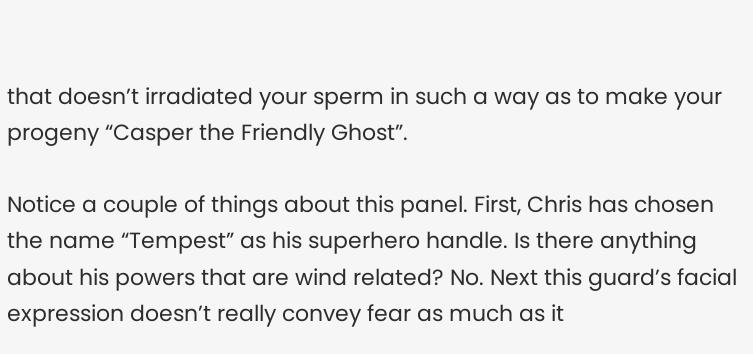that doesn’t irradiated your sperm in such a way as to make your progeny “Casper the Friendly Ghost”.

Notice a couple of things about this panel. First, Chris has chosen the name “Tempest” as his superhero handle. Is there anything about his powers that are wind related? No. Next this guard’s facial expression doesn’t really convey fear as much as it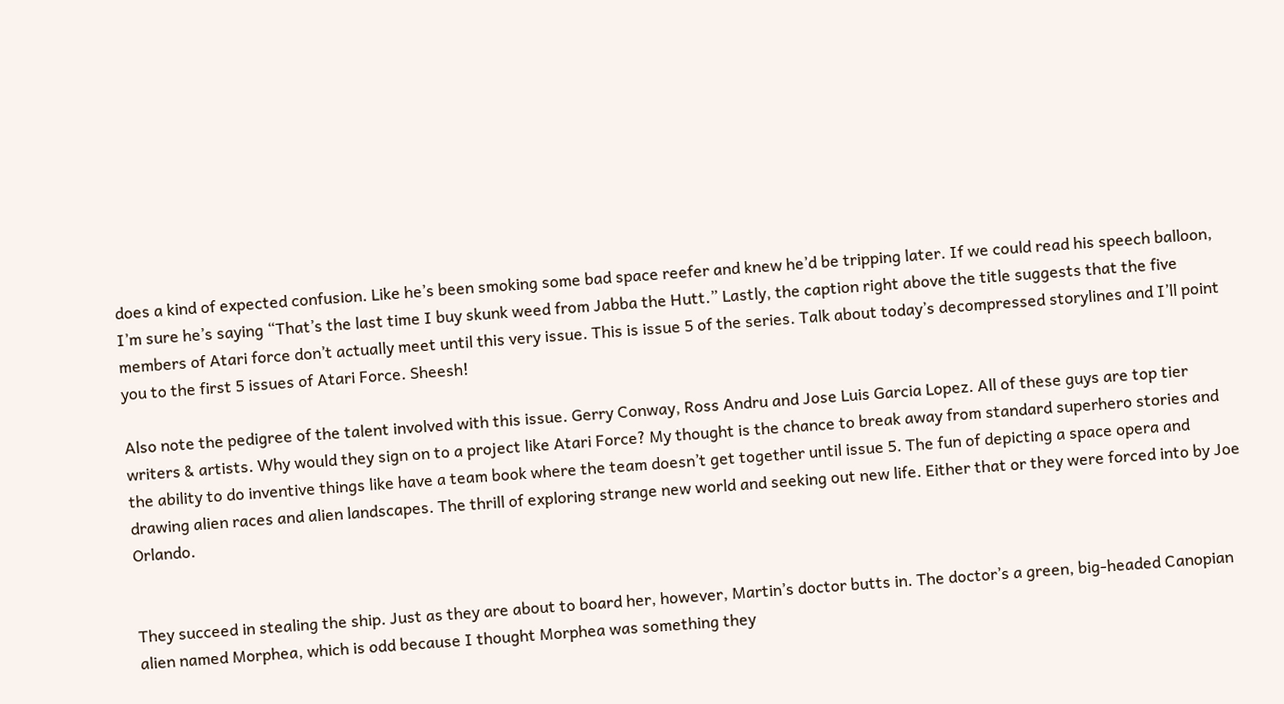does a kind of expected confusion. Like he’s been smoking some bad space reefer and knew he’d be tripping later. If we could read his speech balloon, I’m sure he’s saying “That’s the last time I buy skunk weed from Jabba the Hutt.” Lastly, the caption right above the title suggests that the five members of Atari force don’t actually meet until this very issue. This is issue 5 of the series. Talk about today’s decompressed storylines and I’ll point you to the first 5 issues of Atari Force. Sheesh!

Also note the pedigree of the talent involved with this issue. Gerry Conway, Ross Andru and Jose Luis Garcia Lopez. All of these guys are top tier writers & artists. Why would they sign on to a project like Atari Force? My thought is the chance to break away from standard superhero stories and the ability to do inventive things like have a team book where the team doesn’t get together until issue 5. The fun of depicting a space opera and drawing alien races and alien landscapes. The thrill of exploring strange new world and seeking out new life. Either that or they were forced into by Joe Orlando.


They succeed in stealing the ship. Just as they are about to board her, however, Martin’s doctor butts in. The doctor’s a green, big-headed Canopian alien named Morphea, which is odd because I thought Morphea was something they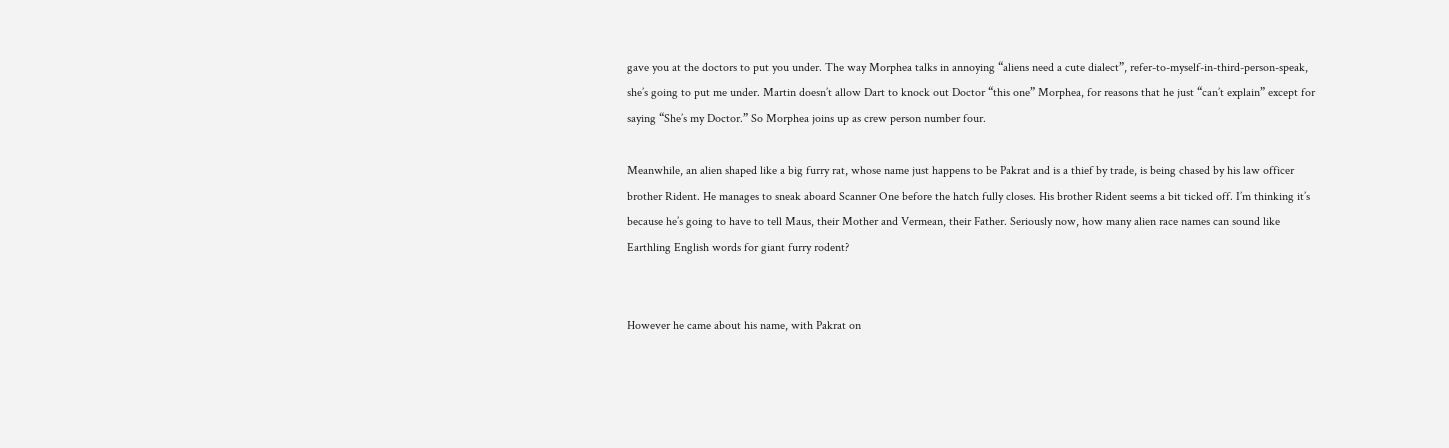gave you at the doctors to put you under. The way Morphea talks in annoying “aliens need a cute dialect”, refer-to-myself-in-third-person-speak, she’s going to put me under. Martin doesn’t allow Dart to knock out Doctor “this one” Morphea, for reasons that he just “can’t explain” except for saying “She’s my Doctor.” So Morphea joins up as crew person number four.

Meanwhile, an alien shaped like a big furry rat, whose name just happens to be Pakrat and is a thief by trade, is being chased by his law officer brother Rident. He manages to sneak aboard Scanner One before the hatch fully closes. His brother Rident seems a bit ticked off. I’m thinking it’s because he’s going to have to tell Maus, their Mother and Vermean, their Father. Seriously now, how many alien race names can sound like Earthling English words for giant furry rodent?


However he came about his name, with Pakrat on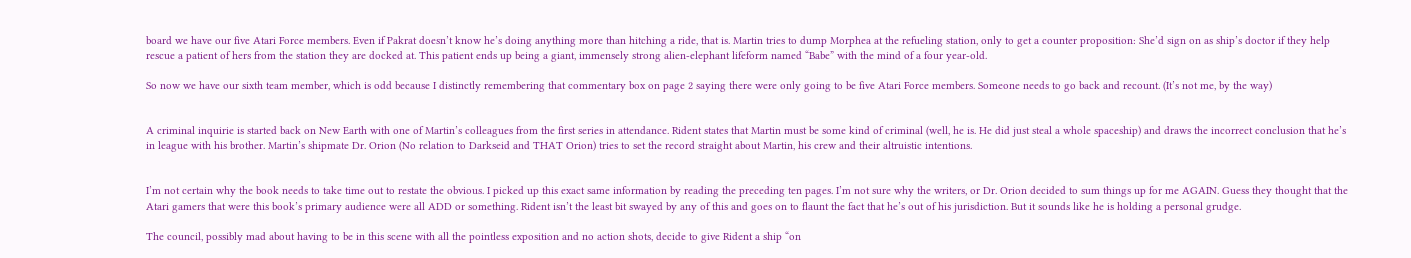board we have our five Atari Force members. Even if Pakrat doesn’t know he’s doing anything more than hitching a ride, that is. Martin tries to dump Morphea at the refueling station, only to get a counter proposition: She’d sign on as ship’s doctor if they help rescue a patient of hers from the station they are docked at. This patient ends up being a giant, immensely strong alien-elephant lifeform named “Babe” with the mind of a four year-old.

So now we have our sixth team member, which is odd because I distinctly remembering that commentary box on page 2 saying there were only going to be five Atari Force members. Someone needs to go back and recount. (It’s not me, by the way)


A criminal inquirie is started back on New Earth with one of Martin’s colleagues from the first series in attendance. Rident states that Martin must be some kind of criminal (well, he is. He did just steal a whole spaceship) and draws the incorrect conclusion that he’s in league with his brother. Martin’s shipmate Dr. Orion (No relation to Darkseid and THAT Orion) tries to set the record straight about Martin, his crew and their altruistic intentions.


I’m not certain why the book needs to take time out to restate the obvious. I picked up this exact same information by reading the preceding ten pages. I’m not sure why the writers, or Dr. Orion decided to sum things up for me AGAIN. Guess they thought that the Atari gamers that were this book’s primary audience were all ADD or something. Rident isn’t the least bit swayed by any of this and goes on to flaunt the fact that he’s out of his jurisdiction. But it sounds like he is holding a personal grudge.

The council, possibly mad about having to be in this scene with all the pointless exposition and no action shots, decide to give Rident a ship “on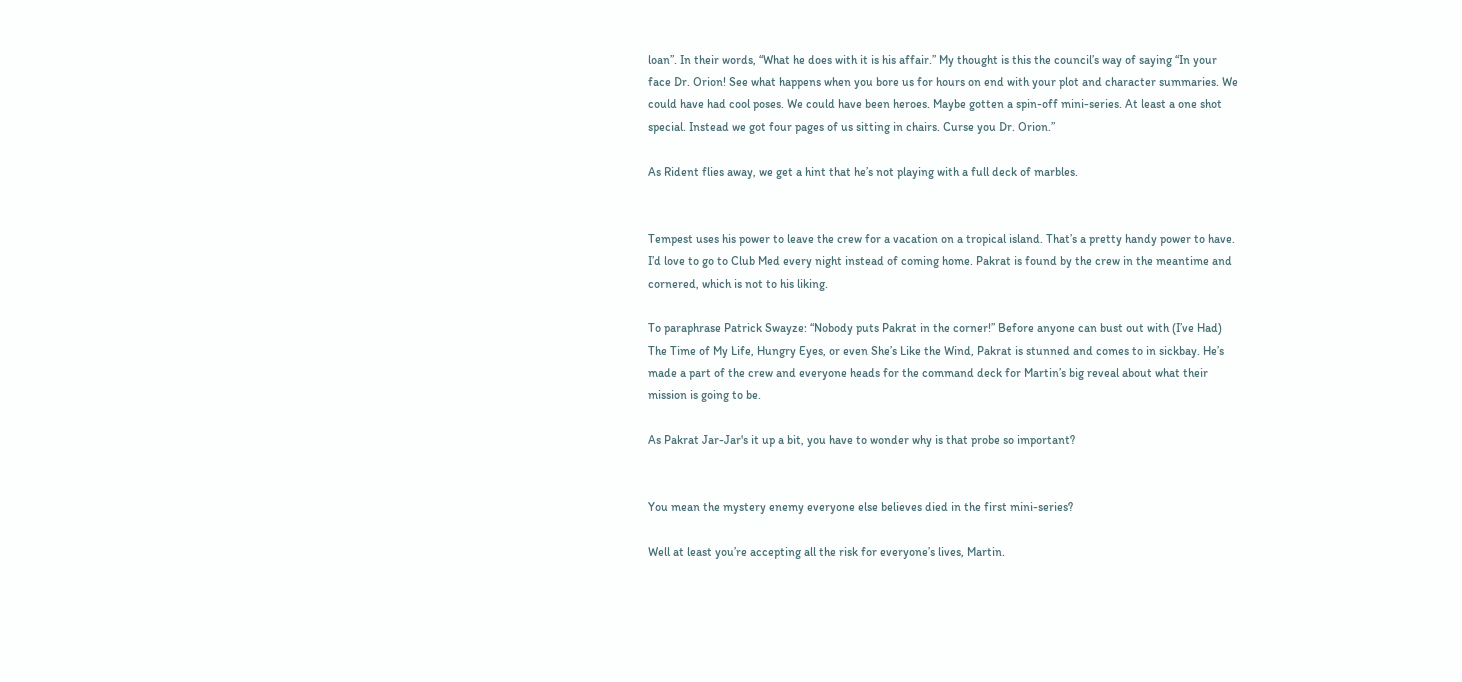loan”. In their words, “What he does with it is his affair.” My thought is this the council’s way of saying “In your face Dr. Orion! See what happens when you bore us for hours on end with your plot and character summaries. We could have had cool poses. We could have been heroes. Maybe gotten a spin-off mini-series. At least a one shot special. Instead we got four pages of us sitting in chairs. Curse you Dr. Orion.”

As Rident flies away, we get a hint that he’s not playing with a full deck of marbles.


Tempest uses his power to leave the crew for a vacation on a tropical island. That’s a pretty handy power to have. I’d love to go to Club Med every night instead of coming home. Pakrat is found by the crew in the meantime and cornered, which is not to his liking.

To paraphrase Patrick Swayze: “Nobody puts Pakrat in the corner!” Before anyone can bust out with (I’ve Had) The Time of My Life, Hungry Eyes, or even She’s Like the Wind, Pakrat is stunned and comes to in sickbay. He’s made a part of the crew and everyone heads for the command deck for Martin’s big reveal about what their mission is going to be.

As Pakrat Jar-Jar's it up a bit, you have to wonder why is that probe so important?


You mean the mystery enemy everyone else believes died in the first mini-series?

Well at least you’re accepting all the risk for everyone’s lives, Martin.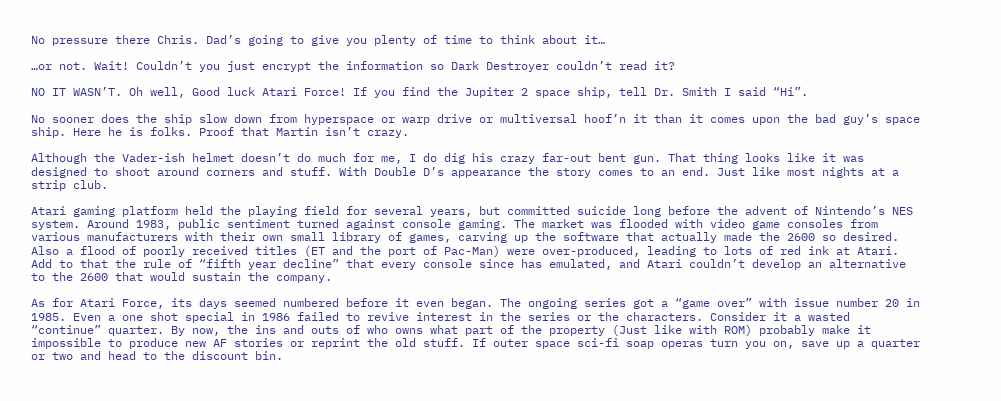No pressure there Chris. Dad’s going to give you plenty of time to think about it…

…or not. Wait! Couldn’t you just encrypt the information so Dark Destroyer couldn’t read it?

NO IT WASN’T. Oh well, Good luck Atari Force! If you find the Jupiter 2 space ship, tell Dr. Smith I said “Hi”.

No sooner does the ship slow down from hyperspace or warp drive or multiversal hoof’n it than it comes upon the bad guy’s space ship. Here he is folks. Proof that Martin isn’t crazy.

Although the Vader-ish helmet doesn’t do much for me, I do dig his crazy far-out bent gun. That thing looks like it was designed to shoot around corners and stuff. With Double D’s appearance the story comes to an end. Just like most nights at a strip club.

Atari gaming platform held the playing field for several years, but committed suicide long before the advent of Nintendo’s NES system. Around 1983, public sentiment turned against console gaming. The market was flooded with video game consoles from various manufacturers with their own small library of games, carving up the software that actually made the 2600 so desired. Also a flood of poorly received titles (ET and the port of Pac-Man) were over-produced, leading to lots of red ink at Atari. Add to that the rule of “fifth year decline” that every console since has emulated, and Atari couldn’t develop an alternative to the 2600 that would sustain the company.

As for Atari Force, its days seemed numbered before it even began. The ongoing series got a “game over” with issue number 20 in 1985. Even a one shot special in 1986 failed to revive interest in the series or the characters. Consider it a wasted “continue” quarter. By now, the ins and outs of who owns what part of the property (Just like with ROM) probably make it impossible to produce new AF stories or reprint the old stuff. If outer space sci-fi soap operas turn you on, save up a quarter or two and head to the discount bin.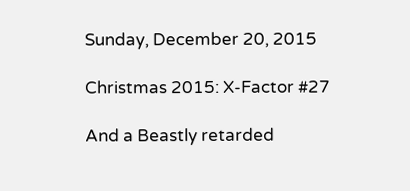Sunday, December 20, 2015

Christmas 2015: X-Factor #27

And a Beastly retarded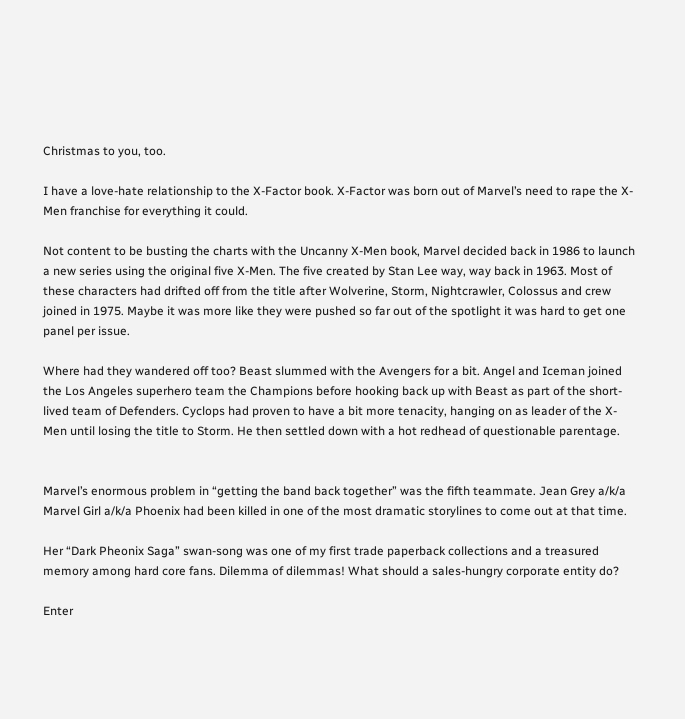Christmas to you, too.

I have a love-hate relationship to the X-Factor book. X-Factor was born out of Marvel’s need to rape the X-Men franchise for everything it could.

Not content to be busting the charts with the Uncanny X-Men book, Marvel decided back in 1986 to launch a new series using the original five X-Men. The five created by Stan Lee way, way back in 1963. Most of these characters had drifted off from the title after Wolverine, Storm, Nightcrawler, Colossus and crew joined in 1975. Maybe it was more like they were pushed so far out of the spotlight it was hard to get one panel per issue.

Where had they wandered off too? Beast slummed with the Avengers for a bit. Angel and Iceman joined the Los Angeles superhero team the Champions before hooking back up with Beast as part of the short-lived team of Defenders. Cyclops had proven to have a bit more tenacity, hanging on as leader of the X-Men until losing the title to Storm. He then settled down with a hot redhead of questionable parentage.


Marvel’s enormous problem in “getting the band back together” was the fifth teammate. Jean Grey a/k/a Marvel Girl a/k/a Phoenix had been killed in one of the most dramatic storylines to come out at that time.

Her “Dark Pheonix Saga” swan-song was one of my first trade paperback collections and a treasured memory among hard core fans. Dilemma of dilemmas! What should a sales-hungry corporate entity do?

Enter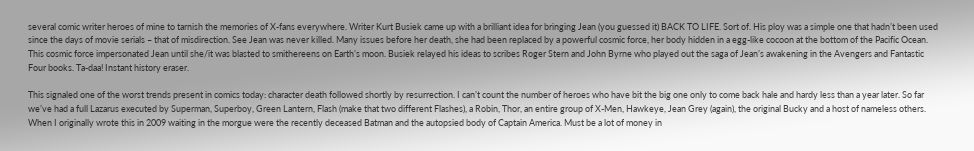several comic writer heroes of mine to tarnish the memories of X-fans everywhere. Writer Kurt Busiek came up with a brilliant idea for bringing Jean (you guessed it) BACK TO LIFE. Sort of. His ploy was a simple one that hadn’t been used since the days of movie serials – that of misdirection. See Jean was never killed. Many issues before her death, she had been replaced by a powerful cosmic force, her body hidden in a egg-like cocoon at the bottom of the Pacific Ocean. This cosmic force impersonated Jean until she/it was blasted to smithereens on Earth’s moon. Busiek relayed his ideas to scribes Roger Stern and John Byrne who played out the saga of Jean’s awakening in the Avengers and Fantastic Four books. Ta-daa! Instant history eraser.

This signaled one of the worst trends present in comics today: character death followed shortly by resurrection. I can’t count the number of heroes who have bit the big one only to come back hale and hardy less than a year later. So far we’ve had a full Lazarus executed by Superman, Superboy, Green Lantern, Flash (make that two different Flashes), a Robin, Thor, an entire group of X-Men, Hawkeye, Jean Grey (again), the original Bucky and a host of nameless others. When I originally wrote this in 2009 waiting in the morgue were the recently deceased Batman and the autopsied body of Captain America. Must be a lot of money in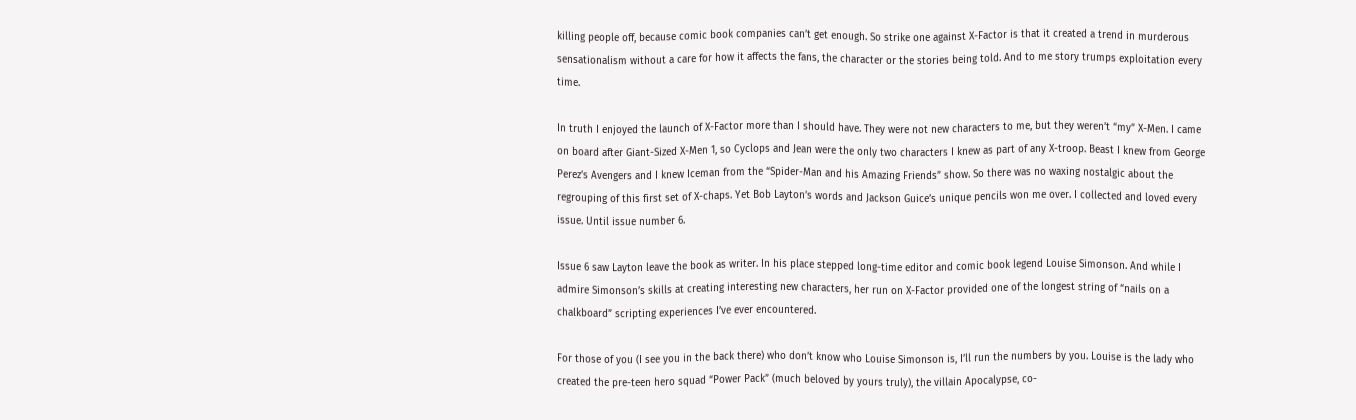killing people off, because comic book companies can’t get enough. So strike one against X-Factor is that it created a trend in murderous sensationalism without a care for how it affects the fans, the character or the stories being told. And to me story trumps exploitation every time.

In truth I enjoyed the launch of X-Factor more than I should have. They were not new characters to me, but they weren’t “my” X-Men. I came on board after Giant-Sized X-Men 1, so Cyclops and Jean were the only two characters I knew as part of any X-troop. Beast I knew from George Perez’s Avengers and I knew Iceman from the “Spider-Man and his Amazing Friends” show. So there was no waxing nostalgic about the regrouping of this first set of X-chaps. Yet Bob Layton’s words and Jackson Guice’s unique pencils won me over. I collected and loved every issue. Until issue number 6.

Issue 6 saw Layton leave the book as writer. In his place stepped long-time editor and comic book legend Louise Simonson. And while I admire Simonson’s skills at creating interesting new characters, her run on X-Factor provided one of the longest string of “nails on a chalkboard” scripting experiences I’ve ever encountered.

For those of you (I see you in the back there) who don’t know who Louise Simonson is, I’ll run the numbers by you. Louise is the lady who created the pre-teen hero squad “Power Pack” (much beloved by yours truly), the villain Apocalypse, co-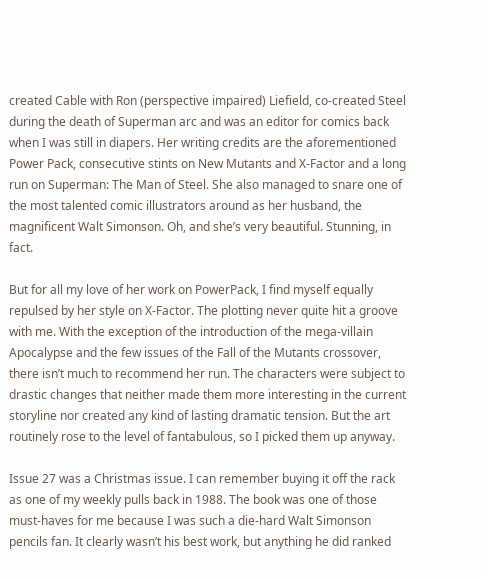created Cable with Ron (perspective impaired) Liefield, co-created Steel during the death of Superman arc and was an editor for comics back when I was still in diapers. Her writing credits are the aforementioned Power Pack, consecutive stints on New Mutants and X-Factor and a long run on Superman: The Man of Steel. She also managed to snare one of the most talented comic illustrators around as her husband, the magnificent Walt Simonson. Oh, and she’s very beautiful. Stunning, in fact.

But for all my love of her work on PowerPack, I find myself equally repulsed by her style on X-Factor. The plotting never quite hit a groove with me. With the exception of the introduction of the mega-villain Apocalypse and the few issues of the Fall of the Mutants crossover, there isn’t much to recommend her run. The characters were subject to drastic changes that neither made them more interesting in the current storyline nor created any kind of lasting dramatic tension. But the art routinely rose to the level of fantabulous, so I picked them up anyway.

Issue 27 was a Christmas issue. I can remember buying it off the rack as one of my weekly pulls back in 1988. The book was one of those must-haves for me because I was such a die-hard Walt Simonson pencils fan. It clearly wasn’t his best work, but anything he did ranked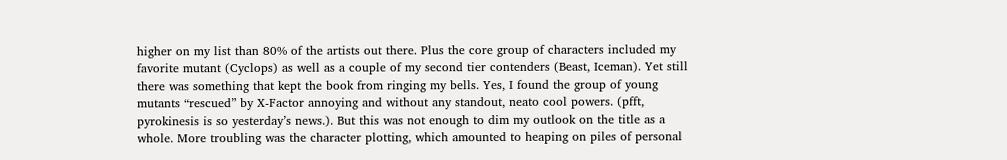higher on my list than 80% of the artists out there. Plus the core group of characters included my favorite mutant (Cyclops) as well as a couple of my second tier contenders (Beast, Iceman). Yet still there was something that kept the book from ringing my bells. Yes, I found the group of young mutants “rescued” by X-Factor annoying and without any standout, neato cool powers. (pfft, pyrokinesis is so yesterday’s news.). But this was not enough to dim my outlook on the title as a whole. More troubling was the character plotting, which amounted to heaping on piles of personal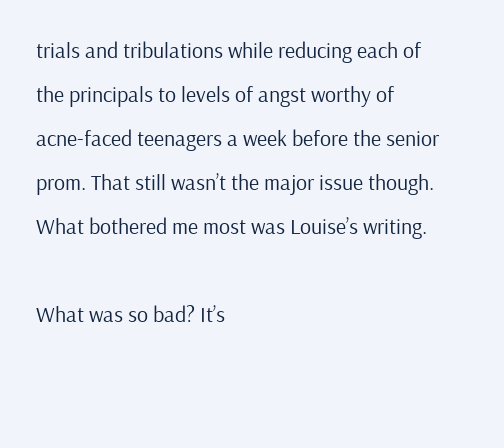trials and tribulations while reducing each of the principals to levels of angst worthy of acne-faced teenagers a week before the senior prom. That still wasn’t the major issue though. What bothered me most was Louise’s writing.

What was so bad? It’s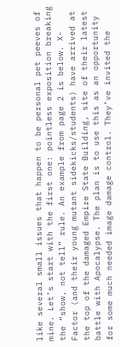like several small issues that happen to be personal pet peeves of mine. Let’s start with the first one: pointless exposition breaking the “show, not tell” rule. An example from page 2 is below. X-Factor (and their young mutant sidekicks/students) have arrived at the top of the damaged Empire State Building, site of their latest battle with Apocalypse. The plan is to use this as an opportunity for some much needed image damage control. They’ve invited the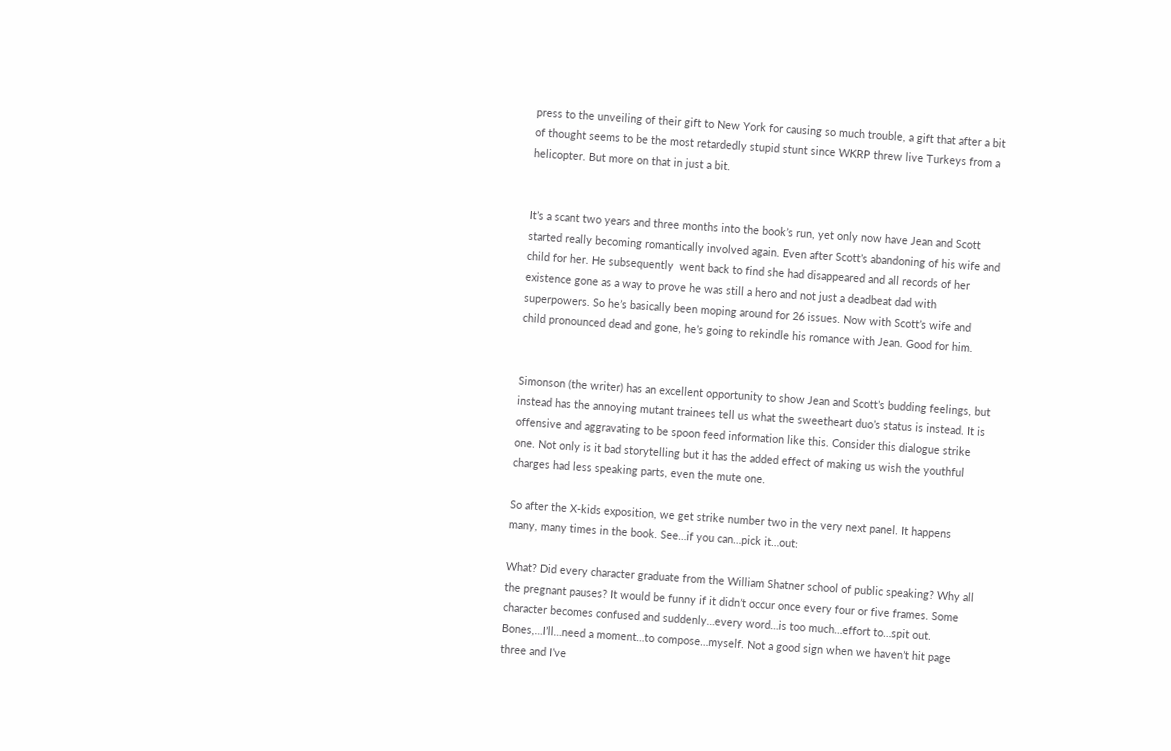press to the unveiling of their gift to New York for causing so much trouble, a gift that after a bit of thought seems to be the most retardedly stupid stunt since WKRP threw live Turkeys from a helicopter. But more on that in just a bit.


It’s a scant two years and three months into the book’s run, yet only now have Jean and Scott started really becoming romantically involved again. Even after Scott’s abandoning of his wife and child for her. He subsequently  went back to find she had disappeared and all records of her existence gone as a way to prove he was still a hero and not just a deadbeat dad with superpowers. So he’s basically been moping around for 26 issues. Now with Scott’s wife and child pronounced dead and gone, he’s going to rekindle his romance with Jean. Good for him.


Simonson (the writer) has an excellent opportunity to show Jean and Scott’s budding feelings, but instead has the annoying mutant trainees tell us what the sweetheart duo’s status is instead. It is offensive and aggravating to be spoon feed information like this. Consider this dialogue strike one. Not only is it bad storytelling but it has the added effect of making us wish the youthful charges had less speaking parts, even the mute one.

So after the X-kids exposition, we get strike number two in the very next panel. It happens many, many times in the book. See…if you can…pick it…out:

What? Did every character graduate from the William Shatner school of public speaking? Why all the pregnant pauses? It would be funny if it didn’t occur once every four or five frames. Some character becomes confused and suddenly…every word…is too much…effort to…spit out. Bones,…I’ll…need a moment…to compose…myself. Not a good sign when we haven’t hit page three and I’ve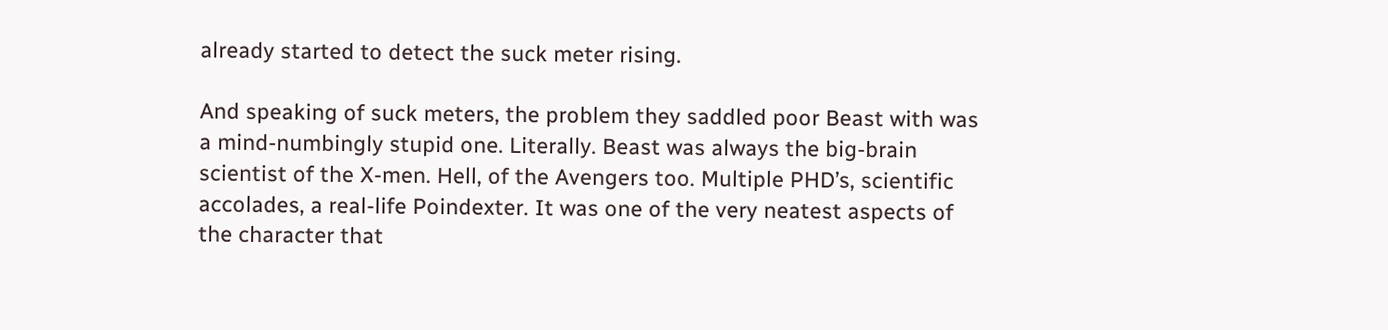already started to detect the suck meter rising.

And speaking of suck meters, the problem they saddled poor Beast with was a mind-numbingly stupid one. Literally. Beast was always the big-brain scientist of the X-men. Hell, of the Avengers too. Multiple PHD’s, scientific accolades, a real-life Poindexter. It was one of the very neatest aspects of the character that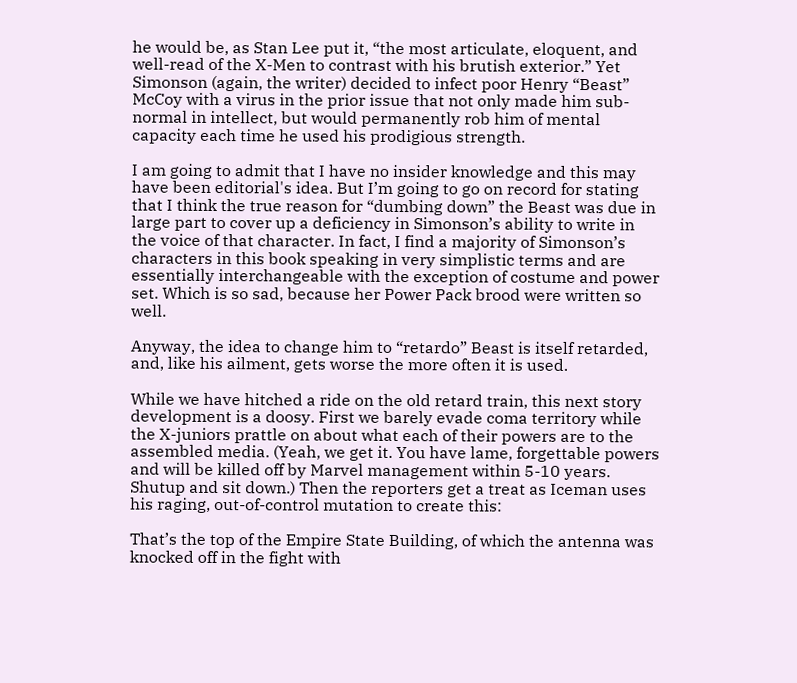he would be, as Stan Lee put it, “the most articulate, eloquent, and well-read of the X-Men to contrast with his brutish exterior.” Yet Simonson (again, the writer) decided to infect poor Henry “Beast” McCoy with a virus in the prior issue that not only made him sub-normal in intellect, but would permanently rob him of mental capacity each time he used his prodigious strength.

I am going to admit that I have no insider knowledge and this may have been editorial's idea. But I’m going to go on record for stating that I think the true reason for “dumbing down” the Beast was due in large part to cover up a deficiency in Simonson’s ability to write in the voice of that character. In fact, I find a majority of Simonson’s characters in this book speaking in very simplistic terms and are essentially interchangeable with the exception of costume and power set. Which is so sad, because her Power Pack brood were written so well.

Anyway, the idea to change him to “retardo” Beast is itself retarded, and, like his ailment, gets worse the more often it is used.

While we have hitched a ride on the old retard train, this next story development is a doosy. First we barely evade coma territory while the X-juniors prattle on about what each of their powers are to the assembled media. (Yeah, we get it. You have lame, forgettable powers and will be killed off by Marvel management within 5-10 years. Shutup and sit down.) Then the reporters get a treat as Iceman uses his raging, out-of-control mutation to create this:

That’s the top of the Empire State Building, of which the antenna was knocked off in the fight with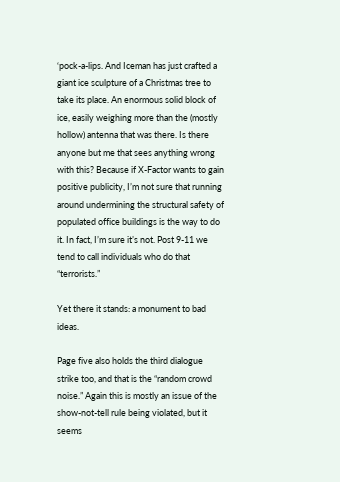‘pock-a-lips. And Iceman has just crafted a giant ice sculpture of a Christmas tree to take its place. An enormous solid block of ice, easily weighing more than the (mostly hollow) antenna that was there. Is there anyone but me that sees anything wrong with this? Because if X-Factor wants to gain positive publicity, I’m not sure that running around undermining the structural safety of populated office buildings is the way to do it. In fact, I’m sure it’s not. Post 9-11 we tend to call individuals who do that “terrorists.”

Yet there it stands: a monument to bad ideas.

Page five also holds the third dialogue strike too, and that is the “random crowd noise.” Again this is mostly an issue of the show-not-tell rule being violated, but it seems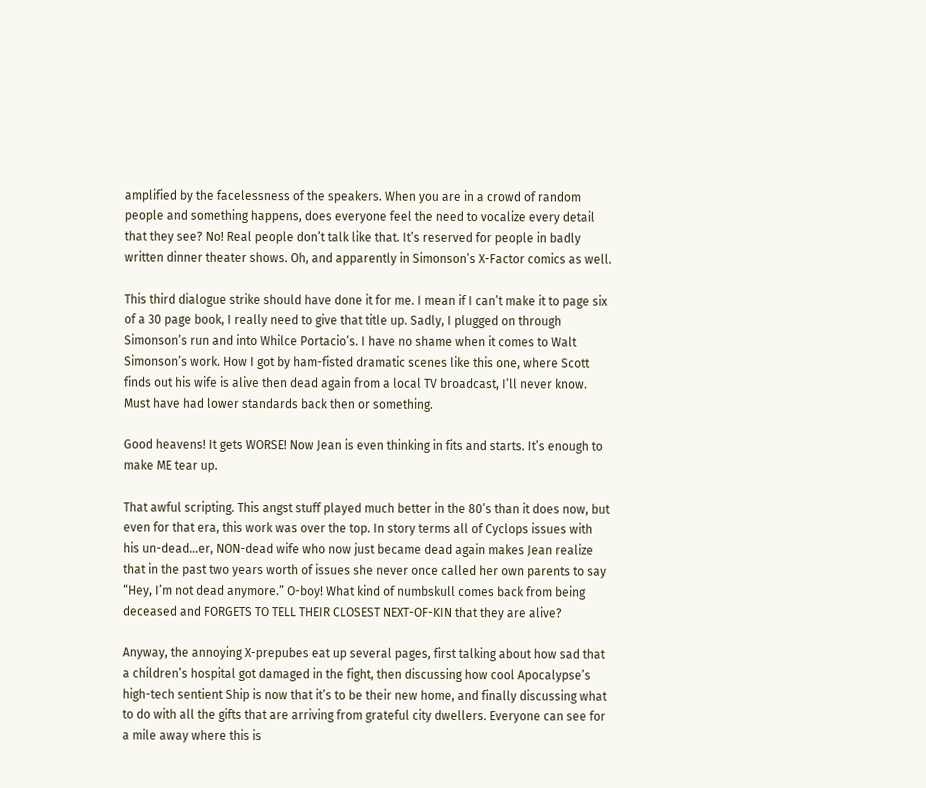amplified by the facelessness of the speakers. When you are in a crowd of random people and something happens, does everyone feel the need to vocalize every detail that they see? No! Real people don’t talk like that. It’s reserved for people in badly written dinner theater shows. Oh, and apparently in Simonson’s X-Factor comics as well.

This third dialogue strike should have done it for me. I mean if I can’t make it to page six of a 30 page book, I really need to give that title up. Sadly, I plugged on through Simonson’s run and into Whilce Portacio’s. I have no shame when it comes to Walt Simonson’s work. How I got by ham-fisted dramatic scenes like this one, where Scott finds out his wife is alive then dead again from a local TV broadcast, I’ll never know. Must have had lower standards back then or something.

Good heavens! It gets WORSE! Now Jean is even thinking in fits and starts. It’s enough to make ME tear up.

That awful scripting. This angst stuff played much better in the 80’s than it does now, but even for that era, this work was over the top. In story terms all of Cyclops issues with his un-dead…er, NON-dead wife who now just became dead again makes Jean realize that in the past two years worth of issues she never once called her own parents to say “Hey, I’m not dead anymore.” O-boy! What kind of numbskull comes back from being deceased and FORGETS TO TELL THEIR CLOSEST NEXT-OF-KIN that they are alive?

Anyway, the annoying X-prepubes eat up several pages, first talking about how sad that a children’s hospital got damaged in the fight, then discussing how cool Apocalypse’s high-tech sentient Ship is now that it’s to be their new home, and finally discussing what to do with all the gifts that are arriving from grateful city dwellers. Everyone can see for a mile away where this is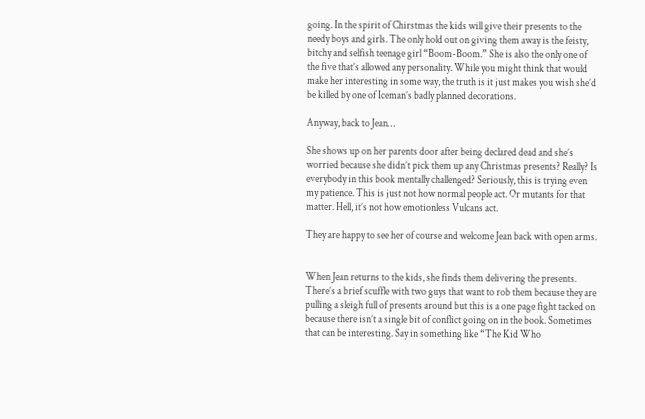going. In the spirit of Chirstmas the kids will give their presents to the needy boys and girls. The only hold out on giving them away is the feisty, bitchy and selfish teenage girl “Boom-Boom.” She is also the only one of the five that’s allowed any personality. While you might think that would make her interesting in some way, the truth is it just makes you wish she’d be killed by one of Iceman’s badly planned decorations.

Anyway, back to Jean…

She shows up on her parents door after being declared dead and she’s worried because she didn’t pick them up any Christmas presents? Really? Is everybody in this book mentally challenged? Seriously, this is trying even my patience. This is just not how normal people act. Or mutants for that matter. Hell, it’s not how emotionless Vulcans act.

They are happy to see her of course and welcome Jean back with open arms.


When Jean returns to the kids, she finds them delivering the presents. There’s a brief scuffle with two guys that want to rob them because they are pulling a sleigh full of presents around but this is a one page fight tacked on because there isn’t a single bit of conflict going on in the book. Sometimes that can be interesting. Say in something like “The Kid Who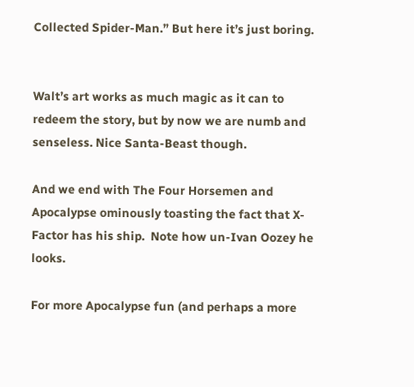Collected Spider-Man.” But here it’s just boring.


Walt’s art works as much magic as it can to redeem the story, but by now we are numb and senseless. Nice Santa-Beast though.

And we end with The Four Horsemen and Apocalypse ominously toasting the fact that X-Factor has his ship.  Note how un-Ivan Oozey he looks.

For more Apocalypse fun (and perhaps a more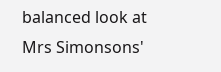balanced look at Mrs Simonsons'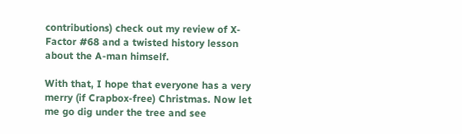contributions) check out my review of X-Factor #68 and a twisted history lesson about the A-man himself.

With that, I hope that everyone has a very merry (if Crapbox-free) Christmas. Now let me go dig under the tree and see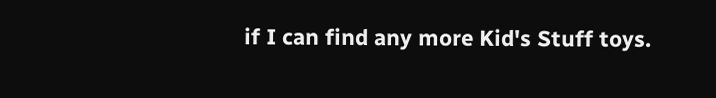if I can find any more Kid's Stuff toys.